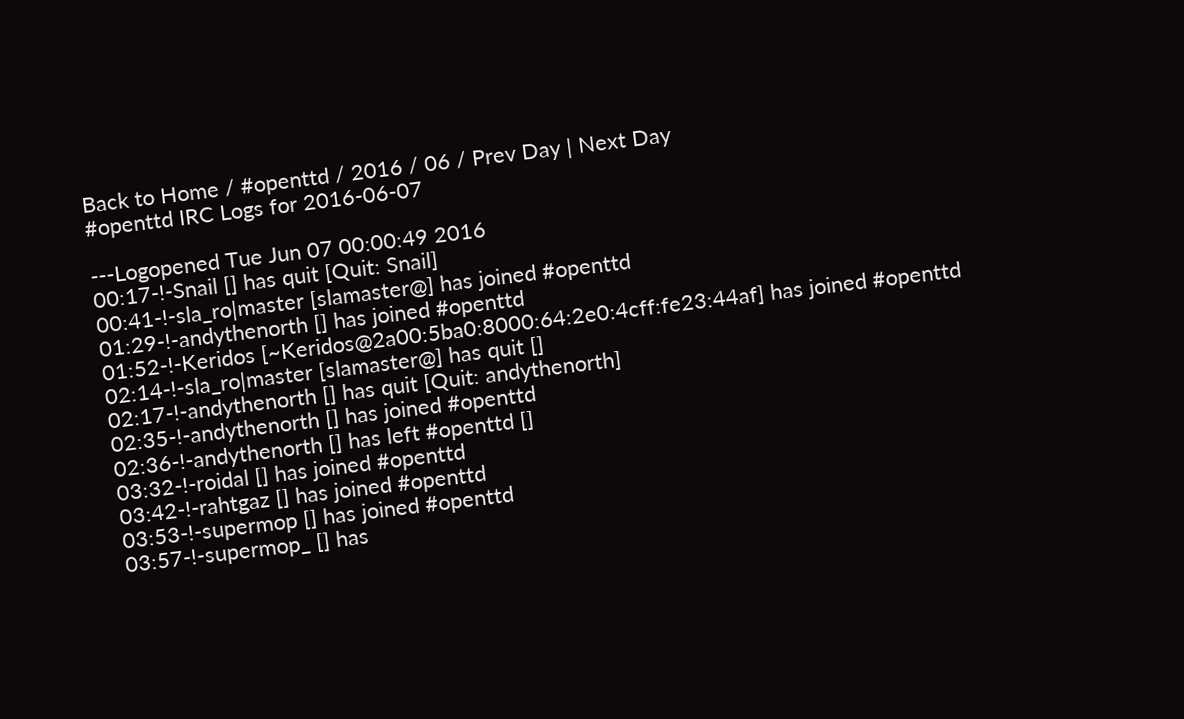Back to Home / #openttd / 2016 / 06 / Prev Day | Next Day
#openttd IRC Logs for 2016-06-07

---Logopened Tue Jun 07 00:00:49 2016
00:17-!-Snail [] has quit [Quit: Snail]
00:41-!-sla_ro|master [slamaster@] has joined #openttd
01:29-!-andythenorth [] has joined #openttd
01:52-!-Keridos [~Keridos@2a00:5ba0:8000:64:2e0:4cff:fe23:44af] has joined #openttd
02:14-!-sla_ro|master [slamaster@] has quit []
02:17-!-andythenorth [] has quit [Quit: andythenorth]
02:35-!-andythenorth [] has joined #openttd
02:36-!-andythenorth [] has left #openttd []
03:32-!-roidal [] has joined #openttd
03:42-!-rahtgaz [] has joined #openttd
03:53-!-supermop [] has joined #openttd
03:57-!-supermop_ [] has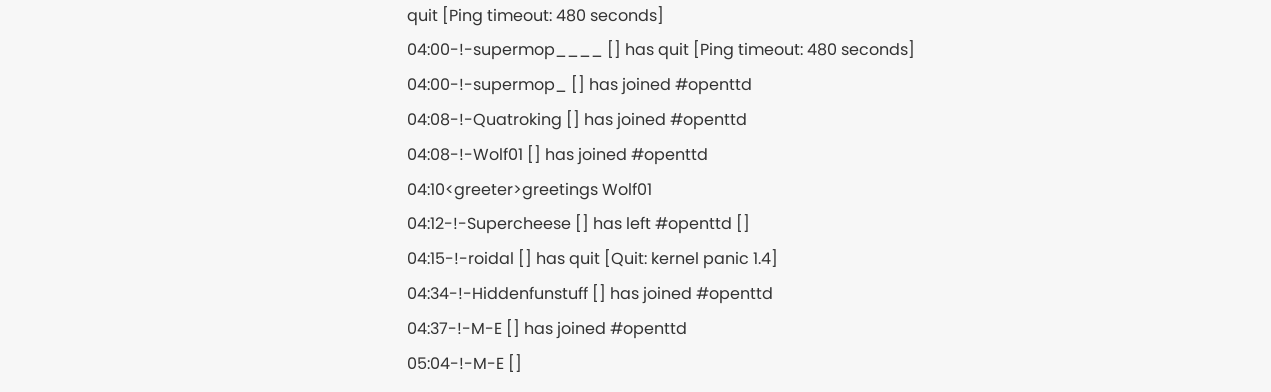quit [Ping timeout: 480 seconds]
04:00-!-supermop____ [] has quit [Ping timeout: 480 seconds]
04:00-!-supermop_ [] has joined #openttd
04:08-!-Quatroking [] has joined #openttd
04:08-!-Wolf01 [] has joined #openttd
04:10<greeter>greetings Wolf01
04:12-!-Supercheese [] has left #openttd []
04:15-!-roidal [] has quit [Quit: kernel panic 1.4]
04:34-!-Hiddenfunstuff [] has joined #openttd
04:37-!-M-E [] has joined #openttd
05:04-!-M-E []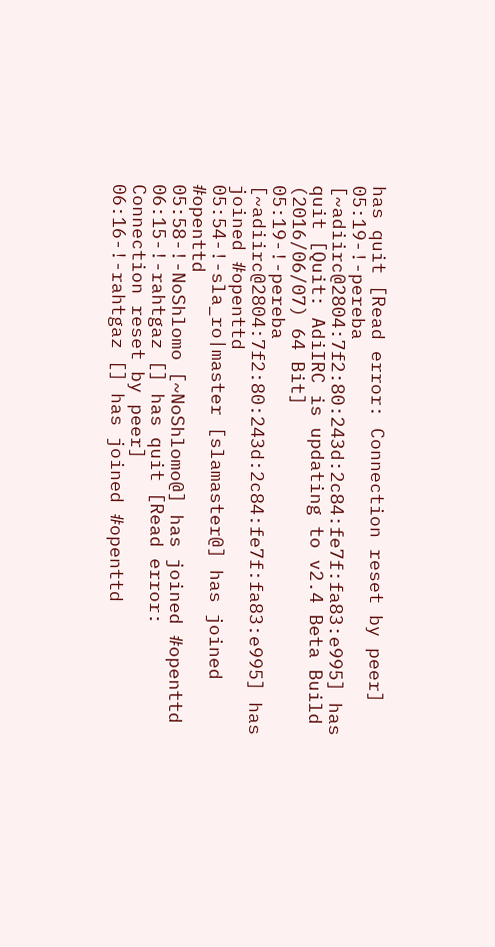has quit [Read error: Connection reset by peer]
05:19-!-pereba [~adiirc@2804:7f2:80:243d:2c84:fe7f:fa83:e995] has quit [Quit: AdiIRC is updating to v2.4 Beta Build (2016/06/07) 64 Bit]
05:19-!-pereba [~adiirc@2804:7f2:80:243d:2c84:fe7f:fa83:e995] has joined #openttd
05:54-!-sla_ro|master [slamaster@] has joined #openttd
05:58-!-NoShlomo [~NoShlomo@] has joined #openttd
06:15-!-rahtgaz [] has quit [Read error: Connection reset by peer]
06:16-!-rahtgaz [] has joined #openttd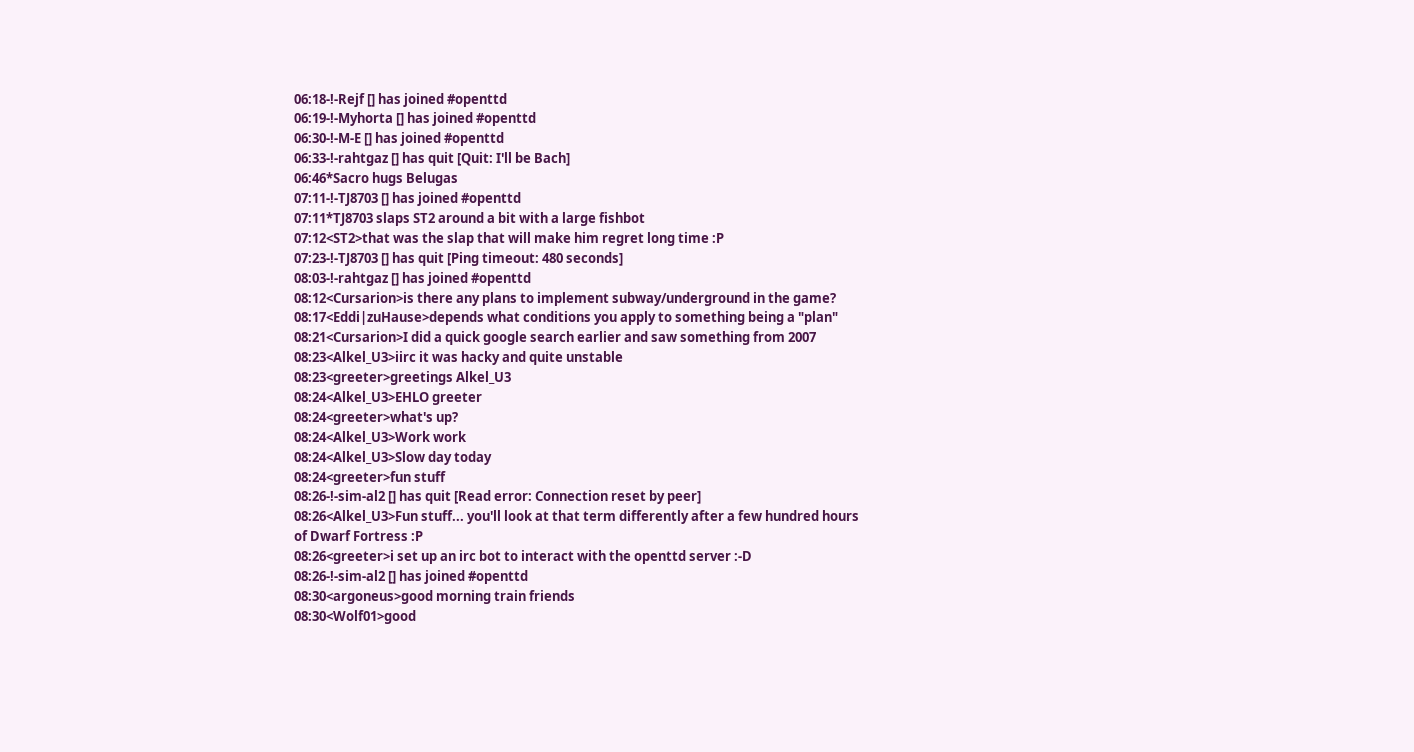06:18-!-Rejf [] has joined #openttd
06:19-!-Myhorta [] has joined #openttd
06:30-!-M-E [] has joined #openttd
06:33-!-rahtgaz [] has quit [Quit: I'll be Bach]
06:46*Sacro hugs Belugas
07:11-!-TJ8703 [] has joined #openttd
07:11*TJ8703 slaps ST2 around a bit with a large fishbot
07:12<ST2>that was the slap that will make him regret long time :P
07:23-!-TJ8703 [] has quit [Ping timeout: 480 seconds]
08:03-!-rahtgaz [] has joined #openttd
08:12<Cursarion>is there any plans to implement subway/underground in the game?
08:17<Eddi|zuHause>depends what conditions you apply to something being a "plan"
08:21<Cursarion>I did a quick google search earlier and saw something from 2007
08:23<Alkel_U3>iirc it was hacky and quite unstable
08:23<greeter>greetings Alkel_U3
08:24<Alkel_U3>EHLO greeter
08:24<greeter>what's up?
08:24<Alkel_U3>Work work
08:24<Alkel_U3>Slow day today
08:24<greeter>fun stuff
08:26-!-sim-al2 [] has quit [Read error: Connection reset by peer]
08:26<Alkel_U3>Fun stuff... you'll look at that term differently after a few hundred hours of Dwarf Fortress :P
08:26<greeter>i set up an irc bot to interact with the openttd server :-D
08:26-!-sim-al2 [] has joined #openttd
08:30<argoneus>good morning train friends
08:30<Wolf01>good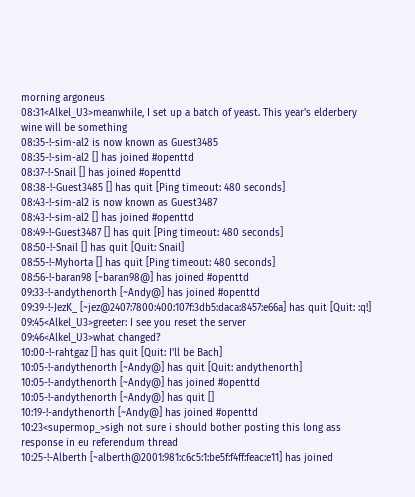morning argoneus
08:31<Alkel_U3>meanwhile, I set up a batch of yeast. This year's elderbery wine will be something
08:35-!-sim-al2 is now known as Guest3485
08:35-!-sim-al2 [] has joined #openttd
08:37-!-Snail [] has joined #openttd
08:38-!-Guest3485 [] has quit [Ping timeout: 480 seconds]
08:43-!-sim-al2 is now known as Guest3487
08:43-!-sim-al2 [] has joined #openttd
08:49-!-Guest3487 [] has quit [Ping timeout: 480 seconds]
08:50-!-Snail [] has quit [Quit: Snail]
08:55-!-Myhorta [] has quit [Ping timeout: 480 seconds]
08:56-!-baran98 [~baran98@] has joined #openttd
09:33-!-andythenorth [~Andy@] has joined #openttd
09:39-!-JezK_ [~jez@2407:7800:400:107f:3db5:daca:8457:e66a] has quit [Quit: :q!]
09:45<Alkel_U3>greeter: I see you reset the server
09:46<Alkel_U3>what changed?
10:00-!-rahtgaz [] has quit [Quit: I'll be Bach]
10:05-!-andythenorth [~Andy@] has quit [Quit: andythenorth]
10:05-!-andythenorth [~Andy@] has joined #openttd
10:05-!-andythenorth [~Andy@] has quit []
10:19-!-andythenorth [~Andy@] has joined #openttd
10:23<supermop_>sigh not sure i should bother posting this long ass response in eu referendum thread
10:25-!-Alberth [~alberth@2001:981:c6c5:1:be5f:f4ff:feac:e11] has joined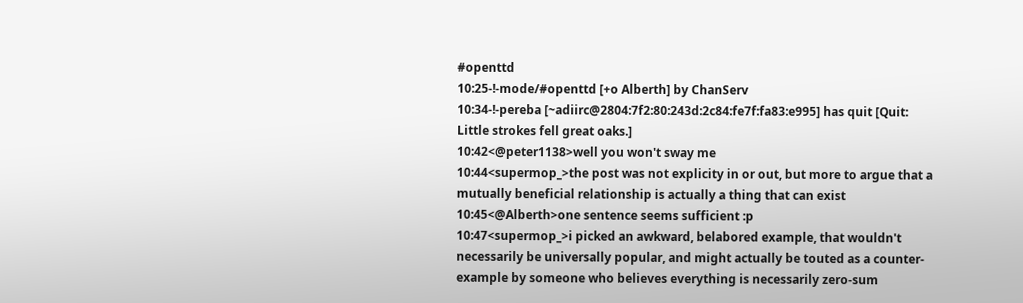#openttd
10:25-!-mode/#openttd [+o Alberth] by ChanServ
10:34-!-pereba [~adiirc@2804:7f2:80:243d:2c84:fe7f:fa83:e995] has quit [Quit: Little strokes fell great oaks.]
10:42<@peter1138>well you won't sway me
10:44<supermop_>the post was not explicity in or out, but more to argue that a mutually beneficial relationship is actually a thing that can exist
10:45<@Alberth>one sentence seems sufficient :p
10:47<supermop_>i picked an awkward, belabored example, that wouldn't necessarily be universally popular, and might actually be touted as a counter-example by someone who believes everything is necessarily zero-sum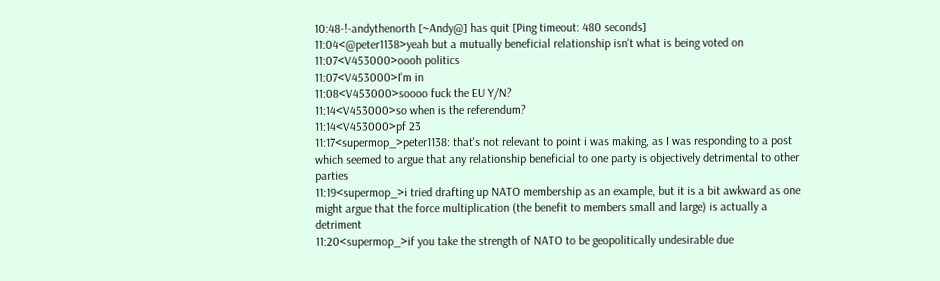10:48-!-andythenorth [~Andy@] has quit [Ping timeout: 480 seconds]
11:04<@peter1138>yeah but a mutually beneficial relationship isn't what is being voted on
11:07<V453000>oooh politics
11:07<V453000>I'm in
11:08<V453000>soooo fuck the EU Y/N?
11:14<V453000>so when is the referendum?
11:14<V453000>pf 23
11:17<supermop_>peter1138: that's not relevant to point i was making, as I was responding to a post which seemed to argue that any relationship beneficial to one party is objectively detrimental to other parties
11:19<supermop_>i tried drafting up NATO membership as an example, but it is a bit awkward as one might argue that the force multiplication (the benefit to members small and large) is actually a detriment
11:20<supermop_>if you take the strength of NATO to be geopolitically undesirable due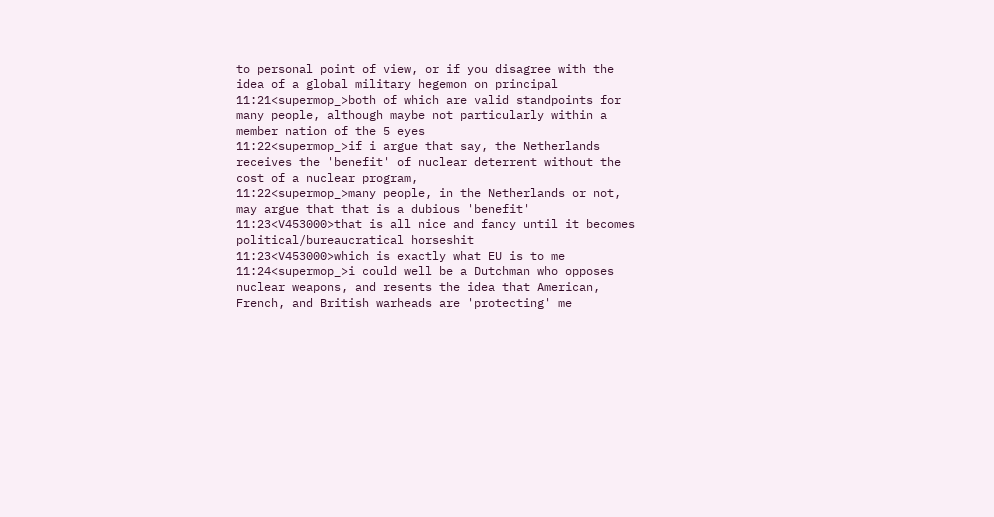to personal point of view, or if you disagree with the idea of a global military hegemon on principal
11:21<supermop_>both of which are valid standpoints for many people, although maybe not particularly within a member nation of the 5 eyes
11:22<supermop_>if i argue that say, the Netherlands receives the 'benefit' of nuclear deterrent without the cost of a nuclear program,
11:22<supermop_>many people, in the Netherlands or not, may argue that that is a dubious 'benefit'
11:23<V453000>that is all nice and fancy until it becomes political/bureaucratical horseshit
11:23<V453000>which is exactly what EU is to me
11:24<supermop_>i could well be a Dutchman who opposes nuclear weapons, and resents the idea that American, French, and British warheads are 'protecting' me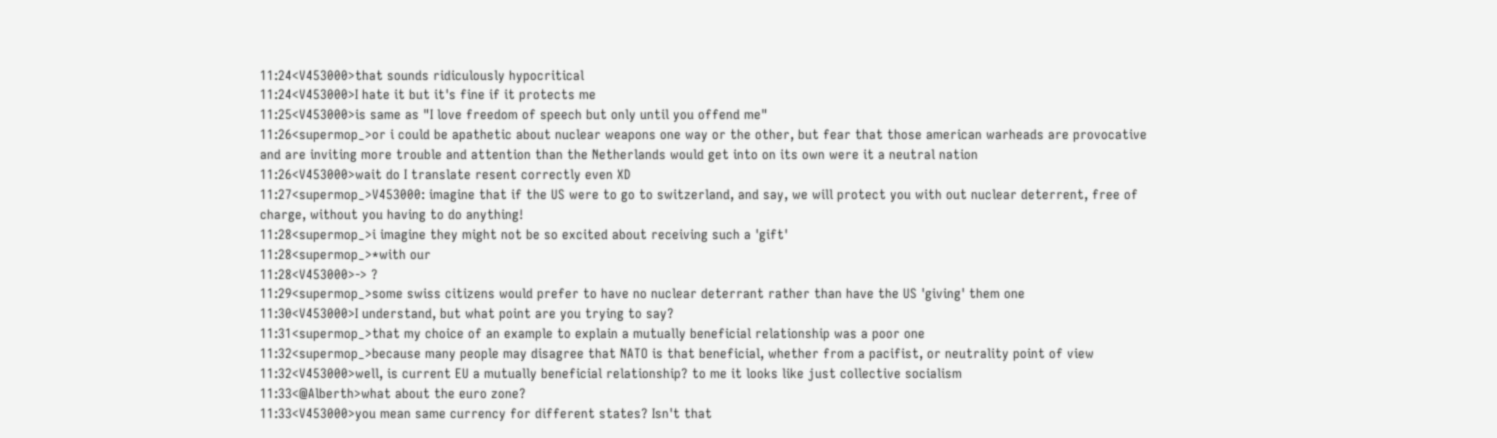11:24<V453000>that sounds ridiculously hypocritical
11:24<V453000>I hate it but it's fine if it protects me
11:25<V453000>is same as "I love freedom of speech but only until you offend me"
11:26<supermop_>or i could be apathetic about nuclear weapons one way or the other, but fear that those american warheads are provocative and are inviting more trouble and attention than the Netherlands would get into on its own were it a neutral nation
11:26<V453000>wait do I translate resent correctly even XD
11:27<supermop_>V453000: imagine that if the US were to go to switzerland, and say, we will protect you with out nuclear deterrent, free of charge, without you having to do anything!
11:28<supermop_>i imagine they might not be so excited about receiving such a 'gift'
11:28<supermop_>*with our
11:28<V453000>-> ?
11:29<supermop_>some swiss citizens would prefer to have no nuclear deterrant rather than have the US 'giving' them one
11:30<V453000>I understand, but what point are you trying to say?
11:31<supermop_>that my choice of an example to explain a mutually beneficial relationship was a poor one
11:32<supermop_>because many people may disagree that NATO is that beneficial, whether from a pacifist, or neutrality point of view
11:32<V453000>well, is current EU a mutually beneficial relationship? to me it looks like just collective socialism
11:33<@Alberth>what about the euro zone?
11:33<V453000>you mean same currency for different states? Isn't that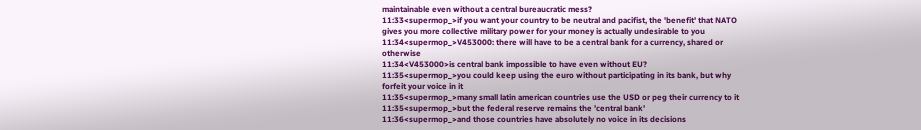maintainable even without a central bureaucratic mess?
11:33<supermop_>if you want your country to be neutral and pacifist, the 'benefit' that NATO gives you more collective military power for your money is actually undesirable to you
11:34<supermop_>V453000: there will have to be a central bank for a currency, shared or otherwise
11:34<V453000>is central bank impossible to have even without EU?
11:35<supermop_>you could keep using the euro without participating in its bank, but why forfeit your voice in it
11:35<supermop_>many small latin american countries use the USD or peg their currency to it
11:35<supermop_>but the federal reserve remains the 'central bank'
11:36<supermop_>and those countries have absolutely no voice in its decisions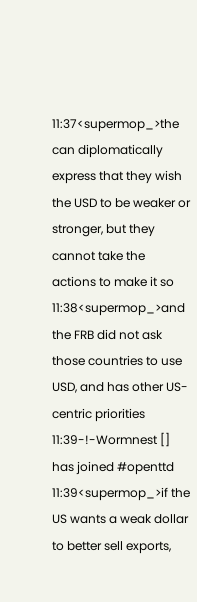11:37<supermop_>the can diplomatically express that they wish the USD to be weaker or stronger, but they cannot take the actions to make it so
11:38<supermop_>and the FRB did not ask those countries to use USD, and has other US-centric priorities
11:39-!-Wormnest [] has joined #openttd
11:39<supermop_>if the US wants a weak dollar to better sell exports,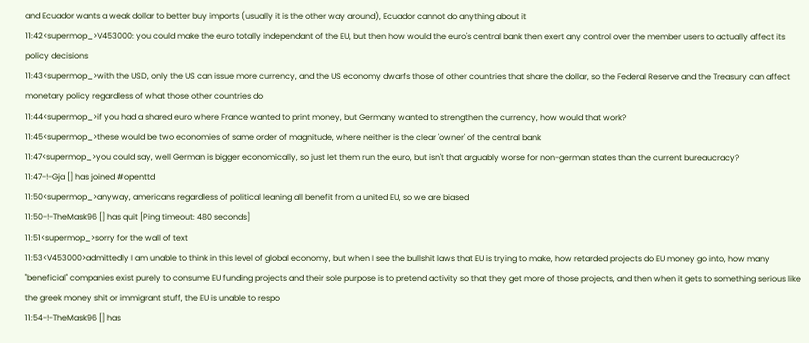and Ecuador wants a weak dollar to better buy imports (usually it is the other way around), Ecuador cannot do anything about it
11:42<supermop_>V453000: you could make the euro totally independant of the EU, but then how would the euro's central bank then exert any control over the member users to actually affect its policy decisions
11:43<supermop_>with the USD, only the US can issue more currency, and the US economy dwarfs those of other countries that share the dollar, so the Federal Reserve and the Treasury can affect monetary policy regardless of what those other countries do
11:44<supermop_>if you had a shared euro where France wanted to print money, but Germany wanted to strengthen the currency, how would that work?
11:45<supermop_>these would be two economies of same order of magnitude, where neither is the clear 'owner' of the central bank
11:47<supermop_>you could say, well German is bigger economically, so just let them run the euro, but isn't that arguably worse for non-german states than the current bureaucracy?
11:47-!-Gja [] has joined #openttd
11:50<supermop_>anyway, americans regardless of political leaning all benefit from a united EU, so we are biased
11:50-!-TheMask96 [] has quit [Ping timeout: 480 seconds]
11:51<supermop_>sorry for the wall of text
11:53<V453000>admittedly I am unable to think in this level of global economy, but when I see the bullshit laws that EU is trying to make, how retarded projects do EU money go into, how many "beneficial" companies exist purely to consume EU funding projects and their sole purpose is to pretend activity so that they get more of those projects, and then when it gets to something serious like the greek money shit or immigrant stuff, the EU is unable to respo
11:54-!-TheMask96 [] has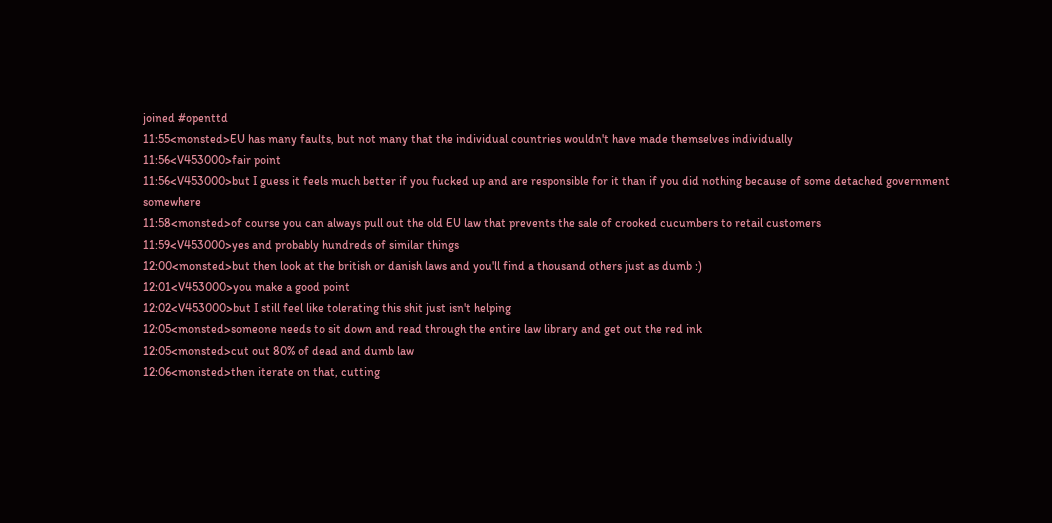joined #openttd
11:55<monsted>EU has many faults, but not many that the individual countries wouldn't have made themselves individually
11:56<V453000>fair point
11:56<V453000>but I guess it feels much better if you fucked up and are responsible for it than if you did nothing because of some detached government somewhere
11:58<monsted>of course you can always pull out the old EU law that prevents the sale of crooked cucumbers to retail customers
11:59<V453000>yes and probably hundreds of similar things
12:00<monsted>but then look at the british or danish laws and you'll find a thousand others just as dumb :)
12:01<V453000>you make a good point
12:02<V453000>but I still feel like tolerating this shit just isn't helping
12:05<monsted>someone needs to sit down and read through the entire law library and get out the red ink
12:05<monsted>cut out 80% of dead and dumb law
12:06<monsted>then iterate on that, cutting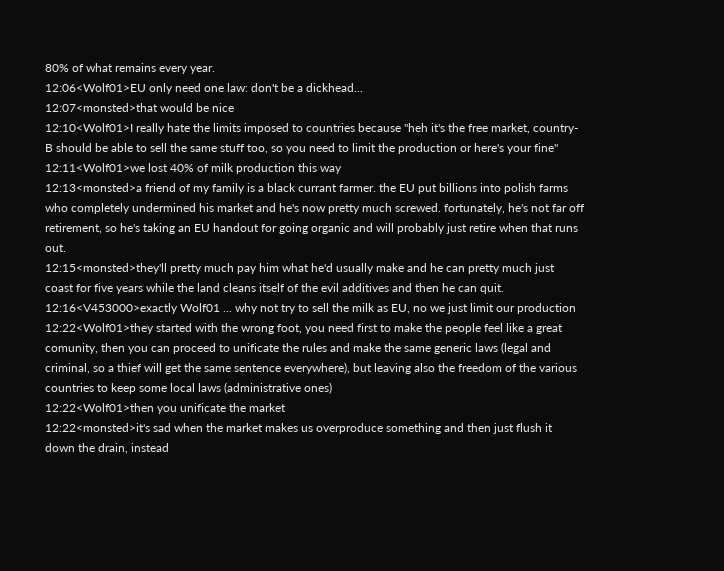80% of what remains every year.
12:06<Wolf01>EU only need one law: don't be a dickhead...
12:07<monsted>that would be nice
12:10<Wolf01>I really hate the limits imposed to countries because "heh it's the free market, country-B should be able to sell the same stuff too, so you need to limit the production or here's your fine"
12:11<Wolf01>we lost 40% of milk production this way
12:13<monsted>a friend of my family is a black currant farmer. the EU put billions into polish farms who completely undermined his market and he's now pretty much screwed. fortunately, he's not far off retirement, so he's taking an EU handout for going organic and will probably just retire when that runs out.
12:15<monsted>they'll pretty much pay him what he'd usually make and he can pretty much just coast for five years while the land cleans itself of the evil additives and then he can quit.
12:16<V453000>exactly Wolf01 ... why not try to sell the milk as EU, no we just limit our production
12:22<Wolf01>they started with the wrong foot, you need first to make the people feel like a great comunity, then you can proceed to unificate the rules and make the same generic laws (legal and criminal, so a thief will get the same sentence everywhere), but leaving also the freedom of the various countries to keep some local laws (administrative ones)
12:22<Wolf01>then you unificate the market
12:22<monsted>it's sad when the market makes us overproduce something and then just flush it down the drain, instead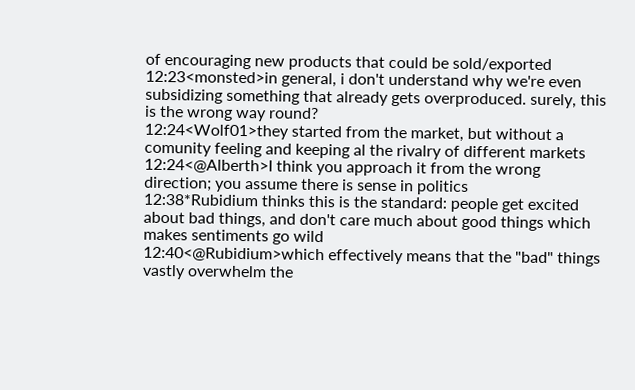of encouraging new products that could be sold/exported
12:23<monsted>in general, i don't understand why we're even subsidizing something that already gets overproduced. surely, this is the wrong way round?
12:24<Wolf01>they started from the market, but without a comunity feeling and keeping al the rivalry of different markets
12:24<@Alberth>I think you approach it from the wrong direction; you assume there is sense in politics
12:38*Rubidium thinks this is the standard: people get excited about bad things, and don't care much about good things which makes sentiments go wild
12:40<@Rubidium>which effectively means that the "bad" things vastly overwhelm the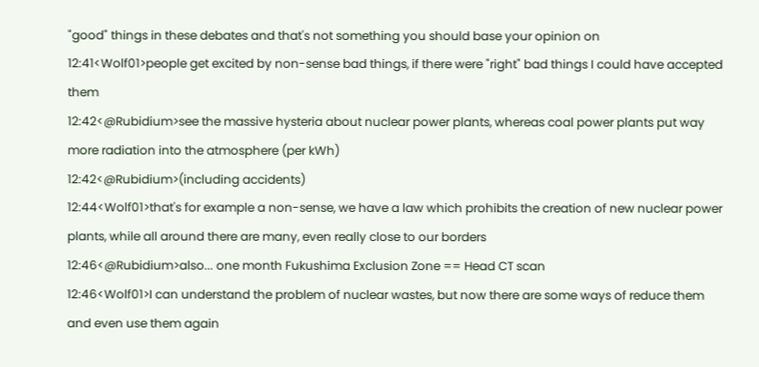"good" things in these debates and that's not something you should base your opinion on
12:41<Wolf01>people get excited by non-sense bad things, if there were "right" bad things I could have accepted them
12:42<@Rubidium>see the massive hysteria about nuclear power plants, whereas coal power plants put way more radiation into the atmosphere (per kWh)
12:42<@Rubidium>(including accidents)
12:44<Wolf01>that's for example a non-sense, we have a law which prohibits the creation of new nuclear power plants, while all around there are many, even really close to our borders
12:46<@Rubidium>also... one month Fukushima Exclusion Zone == Head CT scan
12:46<Wolf01>I can understand the problem of nuclear wastes, but now there are some ways of reduce them and even use them again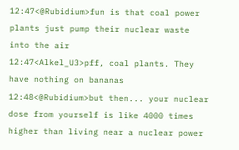12:47<@Rubidium>fun is that coal power plants just pump their nuclear waste into the air
12:47<Alkel_U3>pff, coal plants. They have nothing on bananas
12:48<@Rubidium>but then... your nuclear dose from yourself is like 4000 times higher than living near a nuclear power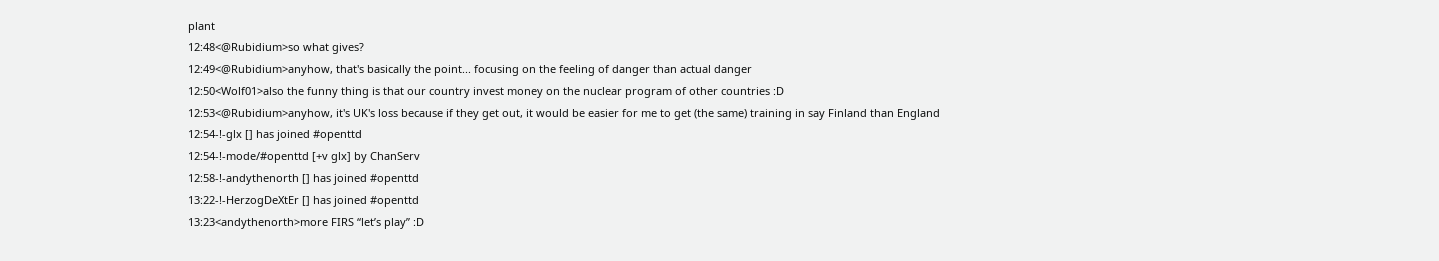plant
12:48<@Rubidium>so what gives?
12:49<@Rubidium>anyhow, that's basically the point... focusing on the feeling of danger than actual danger
12:50<Wolf01>also the funny thing is that our country invest money on the nuclear program of other countries :D
12:53<@Rubidium>anyhow, it's UK's loss because if they get out, it would be easier for me to get (the same) training in say Finland than England
12:54-!-glx [] has joined #openttd
12:54-!-mode/#openttd [+v glx] by ChanServ
12:58-!-andythenorth [] has joined #openttd
13:22-!-HerzogDeXtEr [] has joined #openttd
13:23<andythenorth>more FIRS “let’s play” :D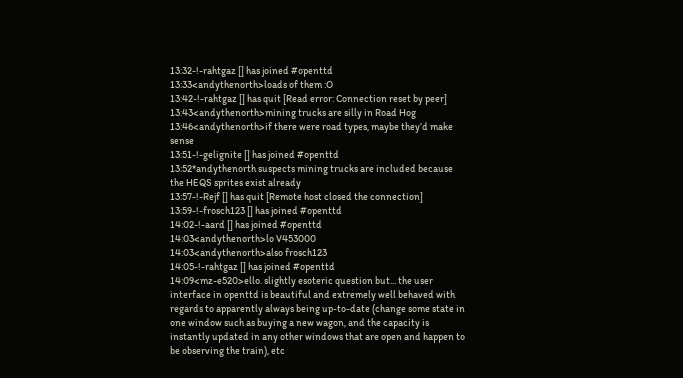13:32-!-rahtgaz [] has joined #openttd
13:33<andythenorth>loads of them :O
13:42-!-rahtgaz [] has quit [Read error: Connection reset by peer]
13:43<andythenorth>mining trucks are silly in Road Hog
13:46<andythenorth>if there were road types, maybe they’d make sense
13:51-!-gelignite [] has joined #openttd
13:52*andythenorth suspects mining trucks are included because the HEQS sprites exist already
13:57-!-Rejf [] has quit [Remote host closed the connection]
13:59-!-frosch123 [] has joined #openttd
14:02-!-aard [] has joined #openttd
14:03<andythenorth>lo V453000
14:03<andythenorth>also frosch123
14:05-!-rahtgaz [] has joined #openttd
14:09<mz-e520>ello. slightly esoteric question but... the user interface in openttd is beautiful and extremely well behaved with regards to apparently always being up-to-date (change some state in one window such as buying a new wagon, and the capacity is instantly updated in any other windows that are open and happen to be observing the train), etc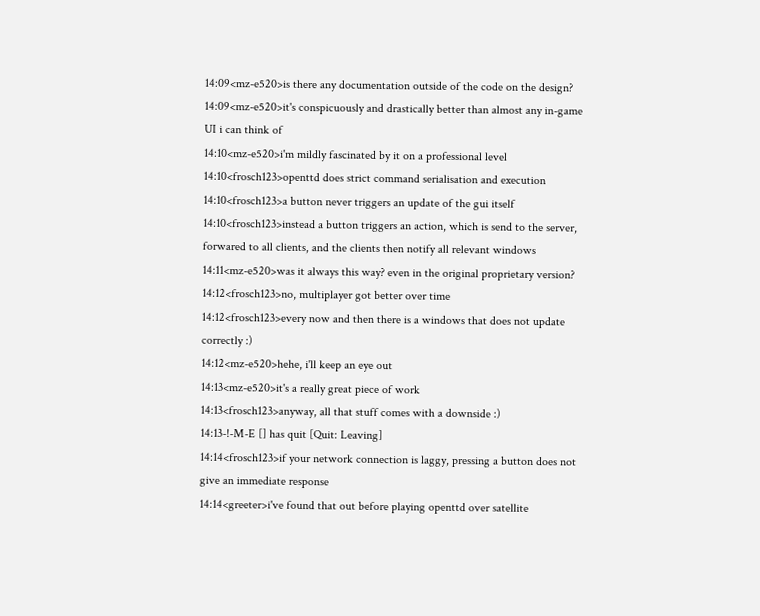14:09<mz-e520>is there any documentation outside of the code on the design?
14:09<mz-e520>it's conspicuously and drastically better than almost any in-game UI i can think of
14:10<mz-e520>i'm mildly fascinated by it on a professional level
14:10<frosch123>openttd does strict command serialisation and execution
14:10<frosch123>a button never triggers an update of the gui itself
14:10<frosch123>instead a button triggers an action, which is send to the server, forwared to all clients, and the clients then notify all relevant windows
14:11<mz-e520>was it always this way? even in the original proprietary version?
14:12<frosch123>no, multiplayer got better over time
14:12<frosch123>every now and then there is a windows that does not update correctly :)
14:12<mz-e520>hehe, i'll keep an eye out
14:13<mz-e520>it's a really great piece of work
14:13<frosch123>anyway, all that stuff comes with a downside :)
14:13-!-M-E [] has quit [Quit: Leaving]
14:14<frosch123>if your network connection is laggy, pressing a button does not give an immediate response
14:14<greeter>i've found that out before playing openttd over satellite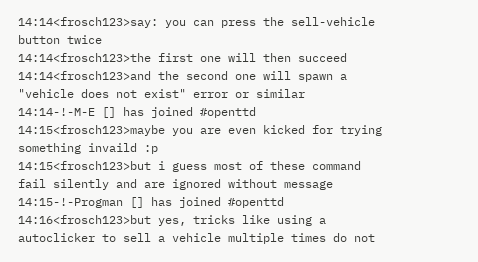14:14<frosch123>say: you can press the sell-vehicle button twice
14:14<frosch123>the first one will then succeed
14:14<frosch123>and the second one will spawn a "vehicle does not exist" error or similar
14:14-!-M-E [] has joined #openttd
14:15<frosch123>maybe you are even kicked for trying something invaild :p
14:15<frosch123>but i guess most of these command fail silently and are ignored without message
14:15-!-Progman [] has joined #openttd
14:16<frosch123>but yes, tricks like using a autoclicker to sell a vehicle multiple times do not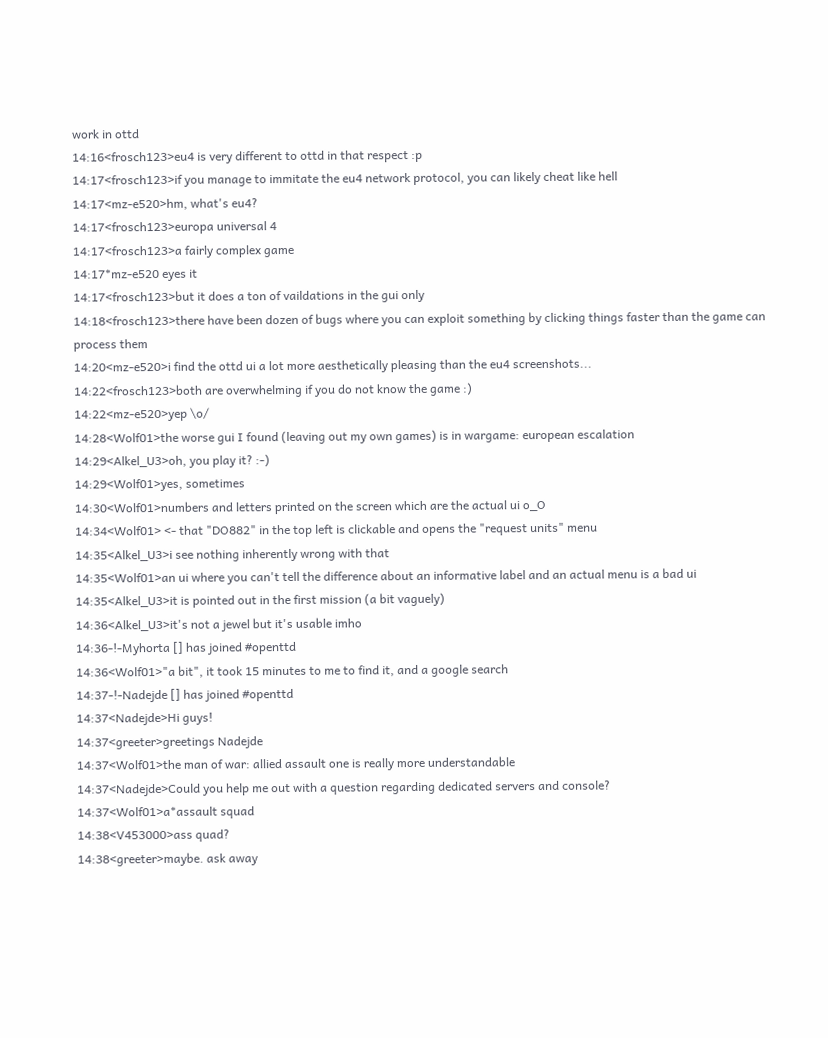work in ottd
14:16<frosch123>eu4 is very different to ottd in that respect :p
14:17<frosch123>if you manage to immitate the eu4 network protocol, you can likely cheat like hell
14:17<mz-e520>hm, what's eu4?
14:17<frosch123>europa universal 4
14:17<frosch123>a fairly complex game
14:17*mz-e520 eyes it
14:17<frosch123>but it does a ton of vaildations in the gui only
14:18<frosch123>there have been dozen of bugs where you can exploit something by clicking things faster than the game can process them
14:20<mz-e520>i find the ottd ui a lot more aesthetically pleasing than the eu4 screenshots...
14:22<frosch123>both are overwhelming if you do not know the game :)
14:22<mz-e520>yep \o/
14:28<Wolf01>the worse gui I found (leaving out my own games) is in wargame: european escalation
14:29<Alkel_U3>oh, you play it? :-)
14:29<Wolf01>yes, sometimes
14:30<Wolf01>numbers and letters printed on the screen which are the actual ui o_O
14:34<Wolf01> <- that "DO882" in the top left is clickable and opens the "request units" menu
14:35<Alkel_U3>i see nothing inherently wrong with that
14:35<Wolf01>an ui where you can't tell the difference about an informative label and an actual menu is a bad ui
14:35<Alkel_U3>it is pointed out in the first mission (a bit vaguely)
14:36<Alkel_U3>it's not a jewel but it's usable imho
14:36-!-Myhorta [] has joined #openttd
14:36<Wolf01>"a bit", it took 15 minutes to me to find it, and a google search
14:37-!-Nadejde [] has joined #openttd
14:37<Nadejde>Hi guys!
14:37<greeter>greetings Nadejde
14:37<Wolf01>the man of war: allied assault one is really more understandable
14:37<Nadejde>Could you help me out with a question regarding dedicated servers and console?
14:37<Wolf01>a*assault squad
14:38<V453000>ass quad?
14:38<greeter>maybe. ask away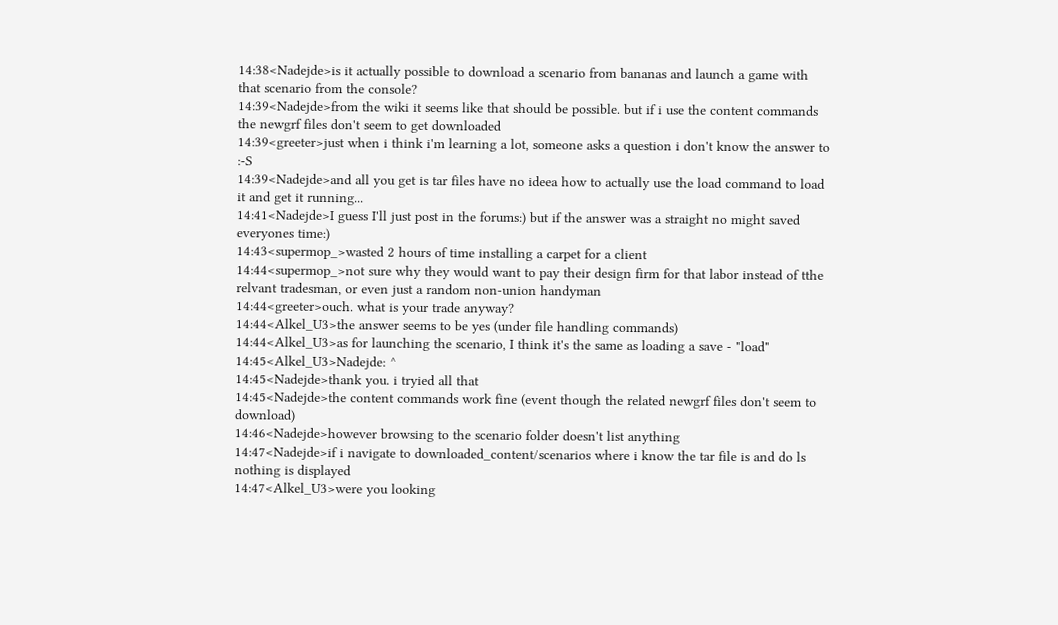14:38<Nadejde>is it actually possible to download a scenario from bananas and launch a game with that scenario from the console?
14:39<Nadejde>from the wiki it seems like that should be possible. but if i use the content commands the newgrf files don't seem to get downloaded
14:39<greeter>just when i think i'm learning a lot, someone asks a question i don't know the answer to :-S
14:39<Nadejde>and all you get is tar files have no ideea how to actually use the load command to load it and get it running...
14:41<Nadejde>I guess I'll just post in the forums:) but if the answer was a straight no might saved everyones time:)
14:43<supermop_>wasted 2 hours of time installing a carpet for a client
14:44<supermop_>not sure why they would want to pay their design firm for that labor instead of tthe relvant tradesman, or even just a random non-union handyman
14:44<greeter>ouch. what is your trade anyway?
14:44<Alkel_U3>the answer seems to be yes (under file handling commands)
14:44<Alkel_U3>as for launching the scenario, I think it's the same as loading a save - "load"
14:45<Alkel_U3>Nadejde: ^
14:45<Nadejde>thank you. i tryied all that
14:45<Nadejde>the content commands work fine (event though the related newgrf files don't seem to download)
14:46<Nadejde>however browsing to the scenario folder doesn't list anything
14:47<Nadejde>if i navigate to downloaded_content/scenarios where i know the tar file is and do ls nothing is displayed
14:47<Alkel_U3>were you looking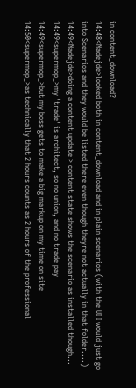in content_download?
14:48<Nadejde>looked both in content_download and in plain scenarios (with the UI I would just go into Scenarios and they would be listed there even though theyre not actually in that folder....)
14:49<Nadejde>doing a content update > content state shows the scenario as installed though...
14:49<supermop_>my 'trade' is architect, so no union, and no trade pay
14:49<supermop_>but my boss gets to make a big markup on my time on site
14:50<supermop_>as technically that 2 hours counts as 2 hours of the professional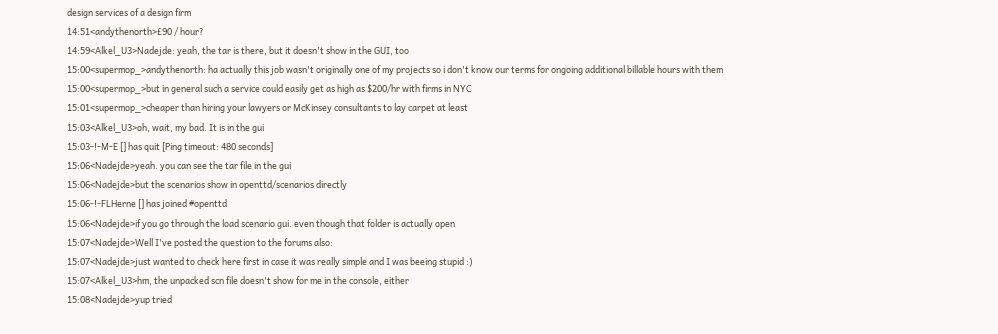design services of a design firm
14:51<andythenorth>£90 / hour?
14:59<Alkel_U3>Nadejde: yeah, the tar is there, but it doesn't show in the GUI, too
15:00<supermop_>andythenorth: ha actually this job wasn't originally one of my projects so i don't know our terms for ongoing additional billable hours with them
15:00<supermop_>but in general such a service could easily get as high as $200/hr with firms in NYC
15:01<supermop_>cheaper than hiring your lawyers or McKinsey consultants to lay carpet at least
15:03<Alkel_U3>oh, wait, my bad. It is in the gui
15:03-!-M-E [] has quit [Ping timeout: 480 seconds]
15:06<Nadejde>yeah. you can see the tar file in the gui
15:06<Nadejde>but the scenarios show in openttd/scenarios directly
15:06-!-FLHerne [] has joined #openttd
15:06<Nadejde>if you go through the load scenario gui. even though that folder is actually open
15:07<Nadejde>Well I've posted the question to the forums also:
15:07<Nadejde>just wanted to check here first in case it was really simple and I was beeing stupid :)
15:07<Alkel_U3>hm, the unpacked scn file doesn't show for me in the console, either
15:08<Nadejde>yup tried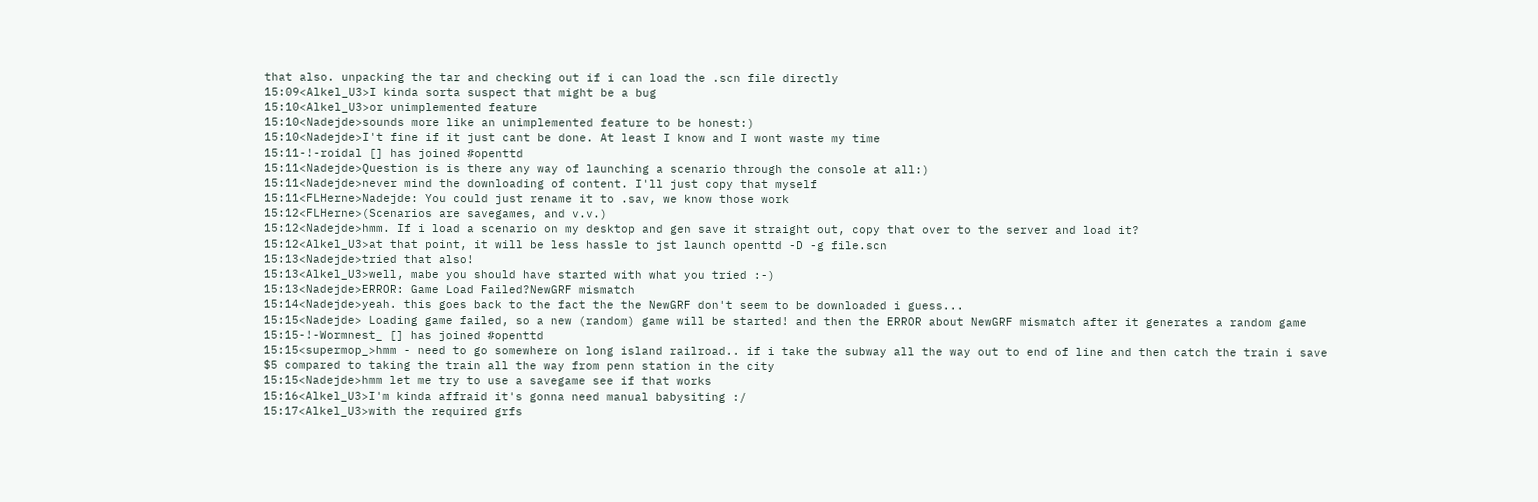that also. unpacking the tar and checking out if i can load the .scn file directly
15:09<Alkel_U3>I kinda sorta suspect that might be a bug
15:10<Alkel_U3>or unimplemented feature
15:10<Nadejde>sounds more like an unimplemented feature to be honest:)
15:10<Nadejde>I't fine if it just cant be done. At least I know and I wont waste my time
15:11-!-roidal [] has joined #openttd
15:11<Nadejde>Question is is there any way of launching a scenario through the console at all:)
15:11<Nadejde>never mind the downloading of content. I'll just copy that myself
15:11<FLHerne>Nadejde: You could just rename it to .sav, we know those work
15:12<FLHerne>(Scenarios are savegames, and v.v.)
15:12<Nadejde>hmm. If i load a scenario on my desktop and gen save it straight out, copy that over to the server and load it?
15:12<Alkel_U3>at that point, it will be less hassle to jst launch openttd -D -g file.scn
15:13<Nadejde>tried that also!
15:13<Alkel_U3>well, mabe you should have started with what you tried :-)
15:13<Nadejde>ERROR: Game Load Failed?NewGRF mismatch
15:14<Nadejde>yeah. this goes back to the fact the the NewGRF don't seem to be downloaded i guess...
15:15<Nadejde> Loading game failed, so a new (random) game will be started! and then the ERROR about NewGRF mismatch after it generates a random game
15:15-!-Wormnest_ [] has joined #openttd
15:15<supermop_>hmm - need to go somewhere on long island railroad.. if i take the subway all the way out to end of line and then catch the train i save $5 compared to taking the train all the way from penn station in the city
15:15<Nadejde>hmm let me try to use a savegame see if that works
15:16<Alkel_U3>I'm kinda affraid it's gonna need manual babysiting :/
15:17<Alkel_U3>with the required grfs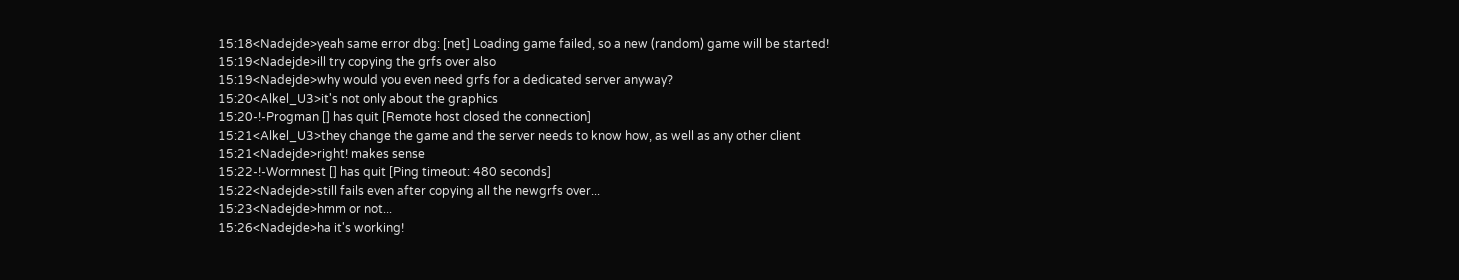15:18<Nadejde>yeah same error dbg: [net] Loading game failed, so a new (random) game will be started!
15:19<Nadejde>ill try copying the grfs over also
15:19<Nadejde>why would you even need grfs for a dedicated server anyway?
15:20<Alkel_U3>it's not only about the graphics
15:20-!-Progman [] has quit [Remote host closed the connection]
15:21<Alkel_U3>they change the game and the server needs to know how, as well as any other client
15:21<Nadejde>right! makes sense
15:22-!-Wormnest [] has quit [Ping timeout: 480 seconds]
15:22<Nadejde>still fails even after copying all the newgrfs over...
15:23<Nadejde>hmm or not...
15:26<Nadejde>ha it's working!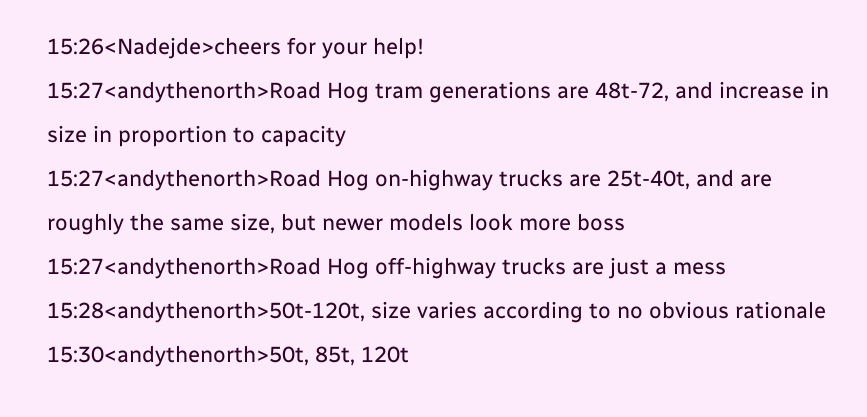15:26<Nadejde>cheers for your help!
15:27<andythenorth>Road Hog tram generations are 48t-72, and increase in size in proportion to capacity
15:27<andythenorth>Road Hog on-highway trucks are 25t-40t, and are roughly the same size, but newer models look more boss
15:27<andythenorth>Road Hog off-highway trucks are just a mess
15:28<andythenorth>50t-120t, size varies according to no obvious rationale
15:30<andythenorth>50t, 85t, 120t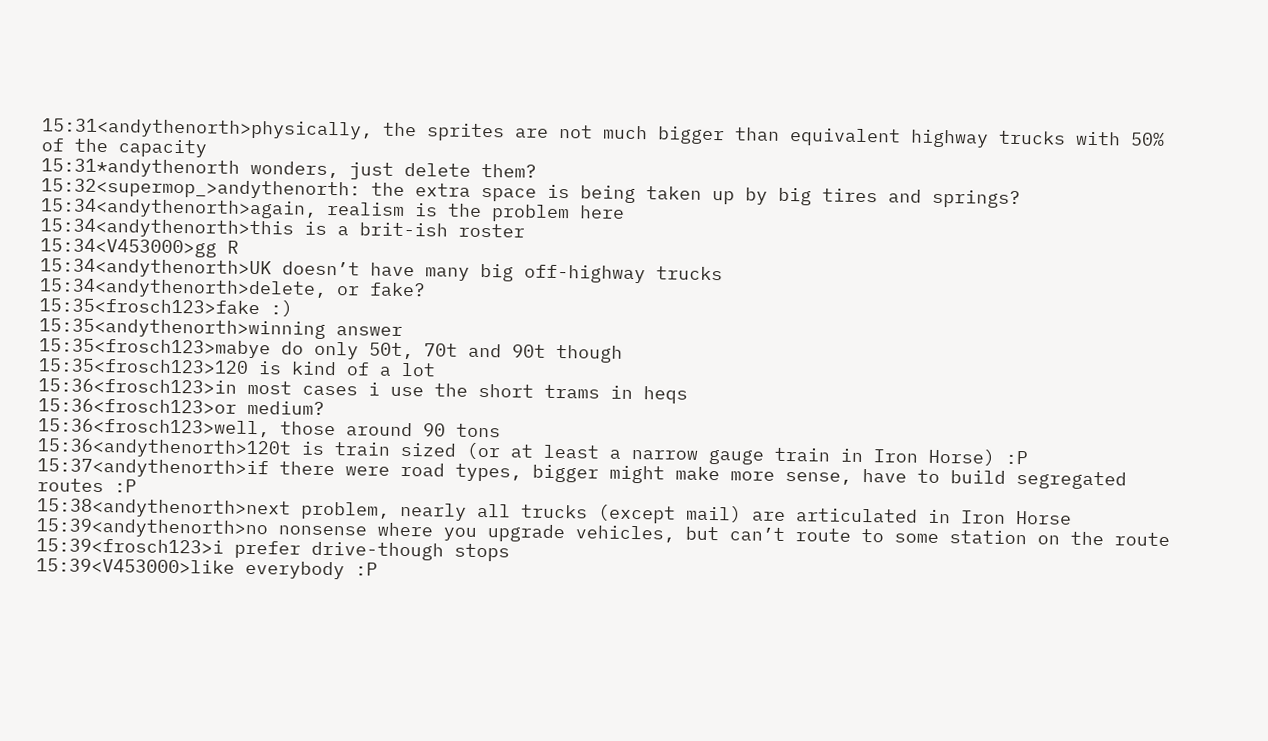15:31<andythenorth>physically, the sprites are not much bigger than equivalent highway trucks with 50% of the capacity
15:31*andythenorth wonders, just delete them?
15:32<supermop_>andythenorth: the extra space is being taken up by big tires and springs?
15:34<andythenorth>again, realism is the problem here
15:34<andythenorth>this is a brit-ish roster
15:34<V453000>gg R
15:34<andythenorth>UK doesn’t have many big off-highway trucks
15:34<andythenorth>delete, or fake?
15:35<frosch123>fake :)
15:35<andythenorth>winning answer
15:35<frosch123>mabye do only 50t, 70t and 90t though
15:35<frosch123>120 is kind of a lot
15:36<frosch123>in most cases i use the short trams in heqs
15:36<frosch123>or medium?
15:36<frosch123>well, those around 90 tons
15:36<andythenorth>120t is train sized (or at least a narrow gauge train in Iron Horse) :P
15:37<andythenorth>if there were road types, bigger might make more sense, have to build segregated routes :P
15:38<andythenorth>next problem, nearly all trucks (except mail) are articulated in Iron Horse
15:39<andythenorth>no nonsense where you upgrade vehicles, but can’t route to some station on the route
15:39<frosch123>i prefer drive-though stops
15:39<V453000>like everybody :P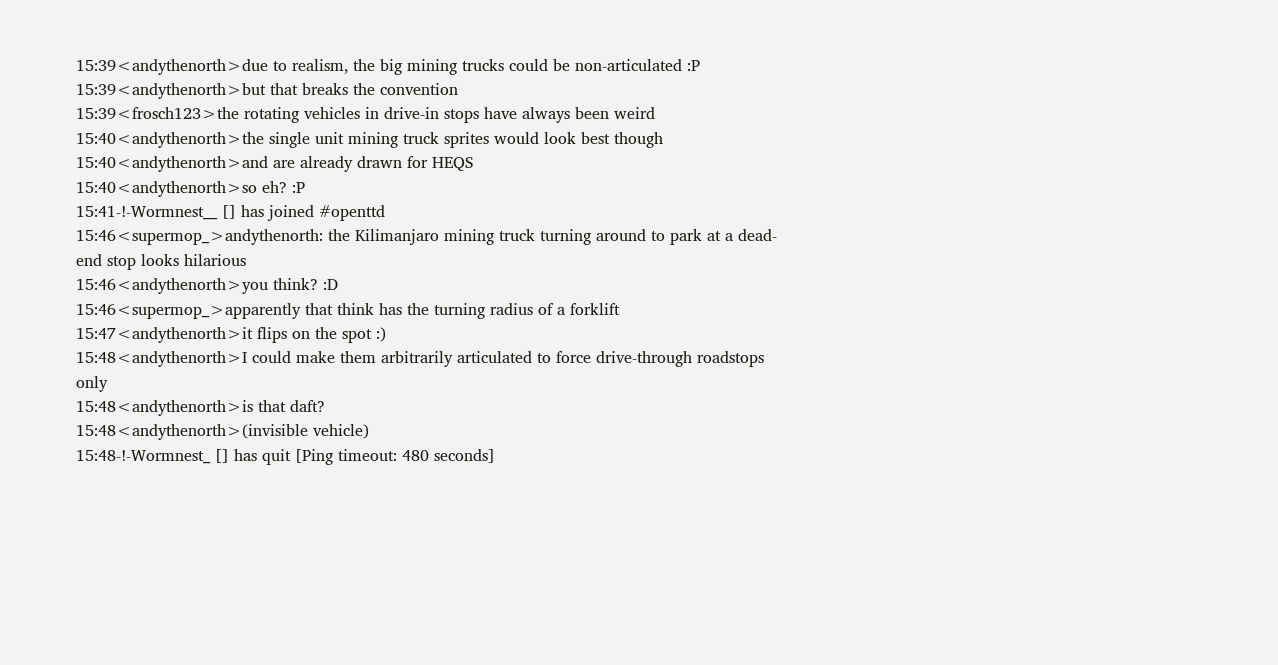15:39<andythenorth>due to realism, the big mining trucks could be non-articulated :P
15:39<andythenorth>but that breaks the convention
15:39<frosch123>the rotating vehicles in drive-in stops have always been weird
15:40<andythenorth>the single unit mining truck sprites would look best though
15:40<andythenorth>and are already drawn for HEQS
15:40<andythenorth>so eh? :P
15:41-!-Wormnest__ [] has joined #openttd
15:46<supermop_>andythenorth: the Kilimanjaro mining truck turning around to park at a dead-end stop looks hilarious
15:46<andythenorth>you think? :D
15:46<supermop_>apparently that think has the turning radius of a forklift
15:47<andythenorth>it flips on the spot :)
15:48<andythenorth>I could make them arbitrarily articulated to force drive-through roadstops only
15:48<andythenorth>is that daft?
15:48<andythenorth>(invisible vehicle)
15:48-!-Wormnest_ [] has quit [Ping timeout: 480 seconds]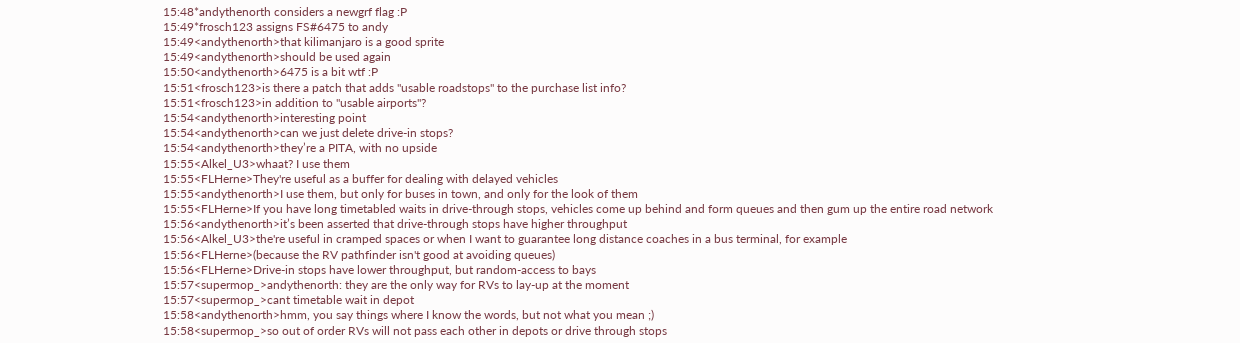15:48*andythenorth considers a newgrf flag :P
15:49*frosch123 assigns FS#6475 to andy
15:49<andythenorth>that kilimanjaro is a good sprite
15:49<andythenorth>should be used again
15:50<andythenorth>6475 is a bit wtf :P
15:51<frosch123>is there a patch that adds "usable roadstops" to the purchase list info?
15:51<frosch123>in addition to "usable airports"?
15:54<andythenorth>interesting point
15:54<andythenorth>can we just delete drive-in stops?
15:54<andythenorth>they’re a PITA, with no upside
15:55<Alkel_U3>whaat? I use them
15:55<FLHerne>They're useful as a buffer for dealing with delayed vehicles
15:55<andythenorth>I use them, but only for buses in town, and only for the look of them
15:55<FLHerne>If you have long timetabled waits in drive-through stops, vehicles come up behind and form queues and then gum up the entire road network
15:56<andythenorth>it’s been asserted that drive-through stops have higher throughput
15:56<Alkel_U3>the're useful in cramped spaces or when I want to guarantee long distance coaches in a bus terminal, for example
15:56<FLHerne>(because the RV pathfinder isn't good at avoiding queues)
15:56<FLHerne>Drive-in stops have lower throughput, but random-access to bays
15:57<supermop_>andythenorth: they are the only way for RVs to lay-up at the moment
15:57<supermop_>cant timetable wait in depot
15:58<andythenorth>hmm, you say things where I know the words, but not what you mean ;)
15:58<supermop_>so out of order RVs will not pass each other in depots or drive through stops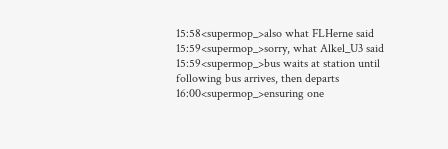15:58<supermop_>also what FLHerne said
15:59<supermop_>sorry, what Alkel_U3 said
15:59<supermop_>bus waits at station until following bus arrives, then departs
16:00<supermop_>ensuring one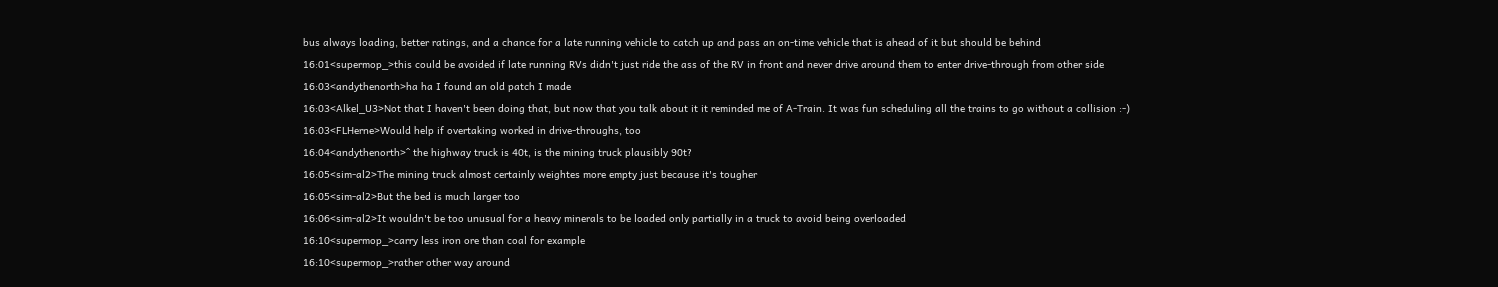bus always loading, better ratings, and a chance for a late running vehicle to catch up and pass an on-time vehicle that is ahead of it but should be behind
16:01<supermop_>this could be avoided if late running RVs didn't just ride the ass of the RV in front and never drive around them to enter drive-through from other side
16:03<andythenorth>ha ha I found an old patch I made
16:03<Alkel_U3>Not that I haven't been doing that, but now that you talk about it it reminded me of A-Train. It was fun scheduling all the trains to go without a collision :-)
16:03<FLHerne>Would help if overtaking worked in drive-throughs, too
16:04<andythenorth>^ the highway truck is 40t, is the mining truck plausibly 90t?
16:05<sim-al2>The mining truck almost certainly weightes more empty just because it's tougher
16:05<sim-al2>But the bed is much larger too
16:06<sim-al2>It wouldn't be too unusual for a heavy minerals to be loaded only partially in a truck to avoid being overloaded
16:10<supermop_>carry less iron ore than coal for example
16:10<supermop_>rather other way around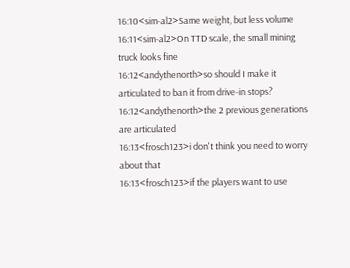16:10<sim-al2>Same weight, but less volume
16:11<sim-al2>On TTD scale, the small mining truck looks fine
16:12<andythenorth>so should I make it articulated to ban it from drive-in stops?
16:12<andythenorth>the 2 previous generations are articulated
16:13<frosch123>i don't think you need to worry about that
16:13<frosch123>if the players want to use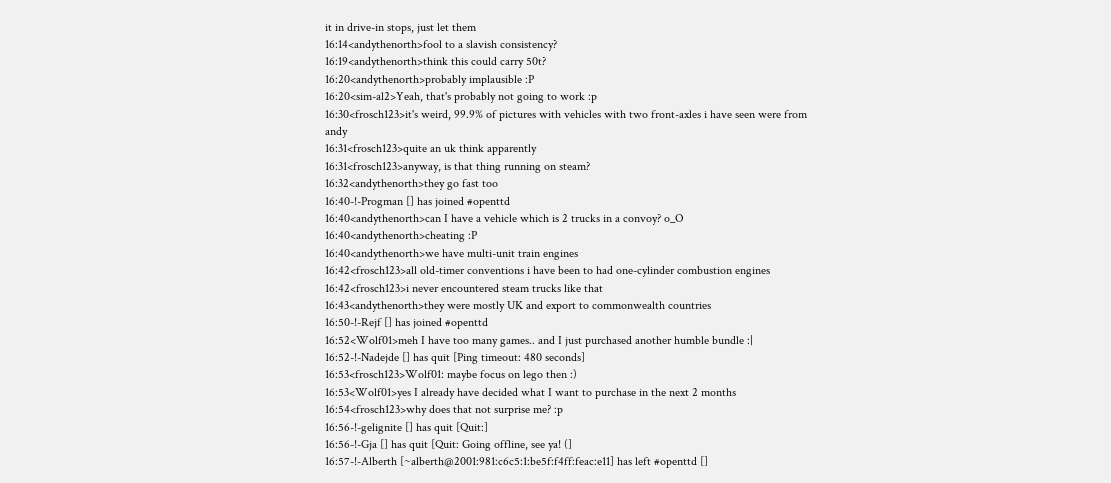it in drive-in stops, just let them
16:14<andythenorth>fool to a slavish consistency?
16:19<andythenorth>think this could carry 50t?
16:20<andythenorth>probably implausible :P
16:20<sim-al2>Yeah, that's probably not going to work :p
16:30<frosch123>it's weird, 99.9% of pictures with vehicles with two front-axles i have seen were from andy
16:31<frosch123>quite an uk think apparently
16:31<frosch123>anyway, is that thing running on steam?
16:32<andythenorth>they go fast too
16:40-!-Progman [] has joined #openttd
16:40<andythenorth>can I have a vehicle which is 2 trucks in a convoy? o_O
16:40<andythenorth>cheating :P
16:40<andythenorth>we have multi-unit train engines
16:42<frosch123>all old-timer conventions i have been to had one-cylinder combustion engines
16:42<frosch123>i never encountered steam trucks like that
16:43<andythenorth>they were mostly UK and export to commonwealth countries
16:50-!-Rejf [] has joined #openttd
16:52<Wolf01>meh I have too many games.. and I just purchased another humble bundle :|
16:52-!-Nadejde [] has quit [Ping timeout: 480 seconds]
16:53<frosch123>Wolf01: maybe focus on lego then :)
16:53<Wolf01>yes I already have decided what I want to purchase in the next 2 months
16:54<frosch123>why does that not surprise me? :p
16:56-!-gelignite [] has quit [Quit:]
16:56-!-Gja [] has quit [Quit: Going offline, see ya! (]
16:57-!-Alberth [~alberth@2001:981:c6c5:1:be5f:f4ff:feac:e11] has left #openttd []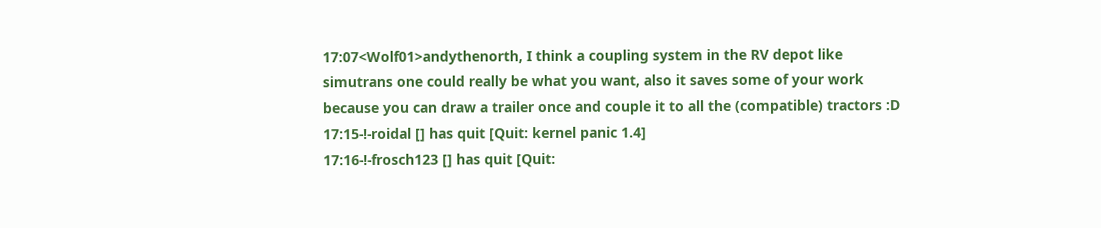17:07<Wolf01>andythenorth, I think a coupling system in the RV depot like simutrans one could really be what you want, also it saves some of your work because you can draw a trailer once and couple it to all the (compatible) tractors :D
17:15-!-roidal [] has quit [Quit: kernel panic 1.4]
17:16-!-frosch123 [] has quit [Quit: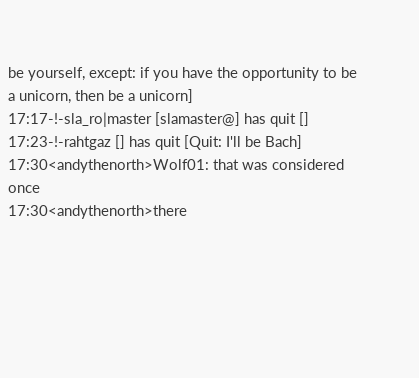be yourself, except: if you have the opportunity to be a unicorn, then be a unicorn]
17:17-!-sla_ro|master [slamaster@] has quit []
17:23-!-rahtgaz [] has quit [Quit: I'll be Bach]
17:30<andythenorth>Wolf01: that was considered once
17:30<andythenorth>there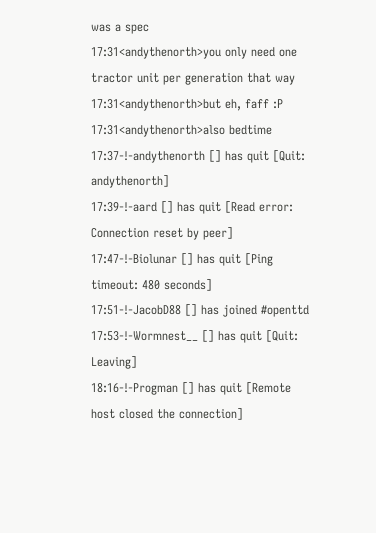was a spec
17:31<andythenorth>you only need one tractor unit per generation that way
17:31<andythenorth>but eh, faff :P
17:31<andythenorth>also bedtime
17:37-!-andythenorth [] has quit [Quit: andythenorth]
17:39-!-aard [] has quit [Read error: Connection reset by peer]
17:47-!-Biolunar [] has quit [Ping timeout: 480 seconds]
17:51-!-JacobD88 [] has joined #openttd
17:53-!-Wormnest__ [] has quit [Quit: Leaving]
18:16-!-Progman [] has quit [Remote host closed the connection]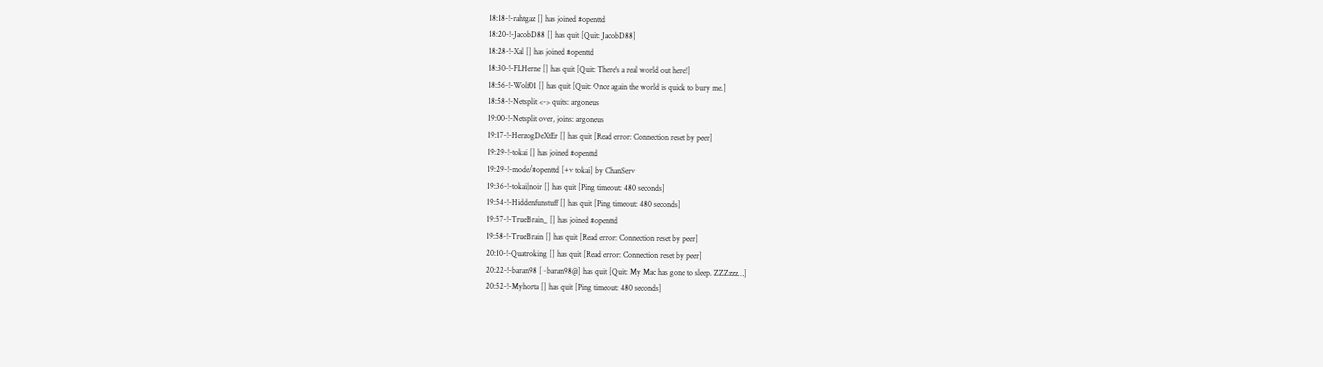18:18-!-rahtgaz [] has joined #openttd
18:20-!-JacobD88 [] has quit [Quit: JacobD88]
18:28-!-Xal [] has joined #openttd
18:30-!-FLHerne [] has quit [Quit: There's a real world out here!]
18:56-!-Wolf01 [] has quit [Quit: Once again the world is quick to bury me.]
18:58-!-Netsplit <-> quits: argoneus
19:00-!-Netsplit over, joins: argoneus
19:17-!-HerzogDeXtEr [] has quit [Read error: Connection reset by peer]
19:29-!-tokai [] has joined #openttd
19:29-!-mode/#openttd [+v tokai] by ChanServ
19:36-!-tokai|noir [] has quit [Ping timeout: 480 seconds]
19:54-!-Hiddenfunstuff [] has quit [Ping timeout: 480 seconds]
19:57-!-TrueBrain_ [] has joined #openttd
19:58-!-TrueBrain [] has quit [Read error: Connection reset by peer]
20:10-!-Quatroking [] has quit [Read error: Connection reset by peer]
20:22-!-baran98 [~baran98@] has quit [Quit: My Mac has gone to sleep. ZZZzzz…]
20:52-!-Myhorta [] has quit [Ping timeout: 480 seconds]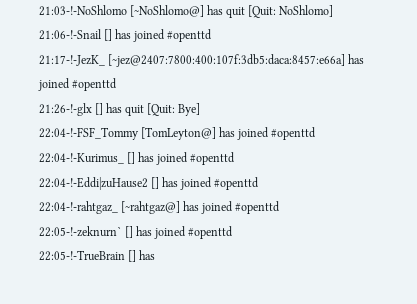21:03-!-NoShlomo [~NoShlomo@] has quit [Quit: NoShlomo]
21:06-!-Snail [] has joined #openttd
21:17-!-JezK_ [~jez@2407:7800:400:107f:3db5:daca:8457:e66a] has joined #openttd
21:26-!-glx [] has quit [Quit: Bye]
22:04-!-FSF_Tommy [TomLeyton@] has joined #openttd
22:04-!-Kurimus_ [] has joined #openttd
22:04-!-Eddi|zuHause2 [] has joined #openttd
22:04-!-rahtgaz_ [~rahtgaz@] has joined #openttd
22:05-!-zeknurn` [] has joined #openttd
22:05-!-TrueBrain [] has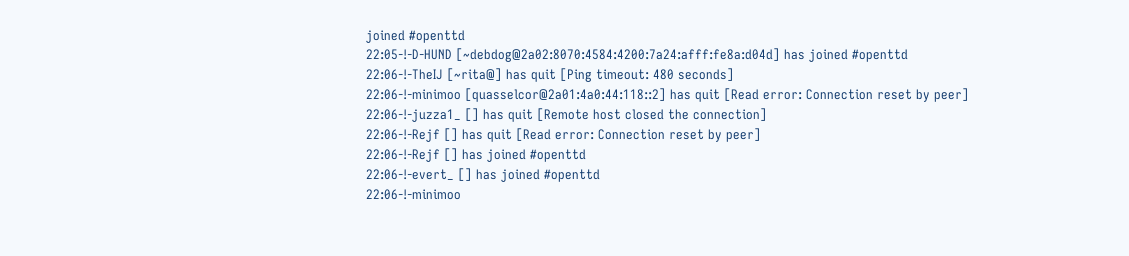joined #openttd
22:05-!-D-HUND [~debdog@2a02:8070:4584:4200:7a24:afff:fe8a:d04d] has joined #openttd
22:06-!-TheIJ [~rita@] has quit [Ping timeout: 480 seconds]
22:06-!-minimoo [quasselcor@2a01:4a0:44:118::2] has quit [Read error: Connection reset by peer]
22:06-!-juzza1_ [] has quit [Remote host closed the connection]
22:06-!-Rejf [] has quit [Read error: Connection reset by peer]
22:06-!-Rejf [] has joined #openttd
22:06-!-evert_ [] has joined #openttd
22:06-!-minimoo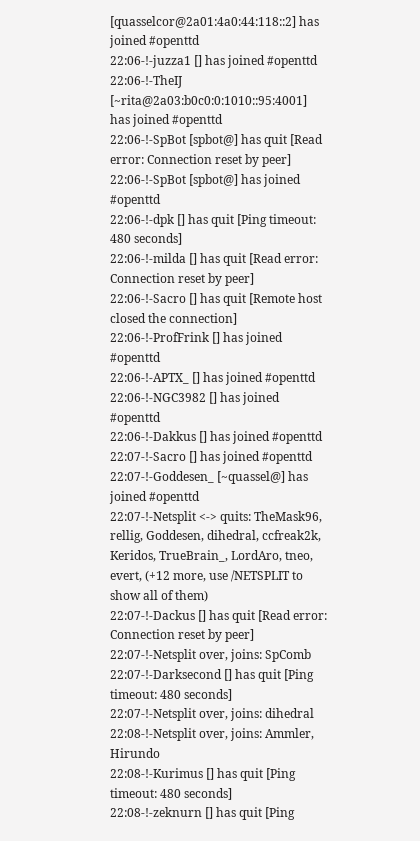[quasselcor@2a01:4a0:44:118::2] has joined #openttd
22:06-!-juzza1 [] has joined #openttd
22:06-!-TheIJ [~rita@2a03:b0c0:0:1010::95:4001] has joined #openttd
22:06-!-SpBot [spbot@] has quit [Read error: Connection reset by peer]
22:06-!-SpBot [spbot@] has joined #openttd
22:06-!-dpk [] has quit [Ping timeout: 480 seconds]
22:06-!-milda [] has quit [Read error: Connection reset by peer]
22:06-!-Sacro [] has quit [Remote host closed the connection]
22:06-!-ProfFrink [] has joined #openttd
22:06-!-APTX_ [] has joined #openttd
22:06-!-NGC3982 [] has joined #openttd
22:06-!-Dakkus [] has joined #openttd
22:07-!-Sacro [] has joined #openttd
22:07-!-Goddesen_ [~quassel@] has joined #openttd
22:07-!-Netsplit <-> quits: TheMask96, rellig, Goddesen, dihedral, ccfreak2k, Keridos, TrueBrain_, LordAro, tneo, evert, (+12 more, use /NETSPLIT to show all of them)
22:07-!-Dackus [] has quit [Read error: Connection reset by peer]
22:07-!-Netsplit over, joins: SpComb
22:07-!-Darksecond [] has quit [Ping timeout: 480 seconds]
22:07-!-Netsplit over, joins: dihedral
22:08-!-Netsplit over, joins: Ammler, Hirundo
22:08-!-Kurimus [] has quit [Ping timeout: 480 seconds]
22:08-!-zeknurn [] has quit [Ping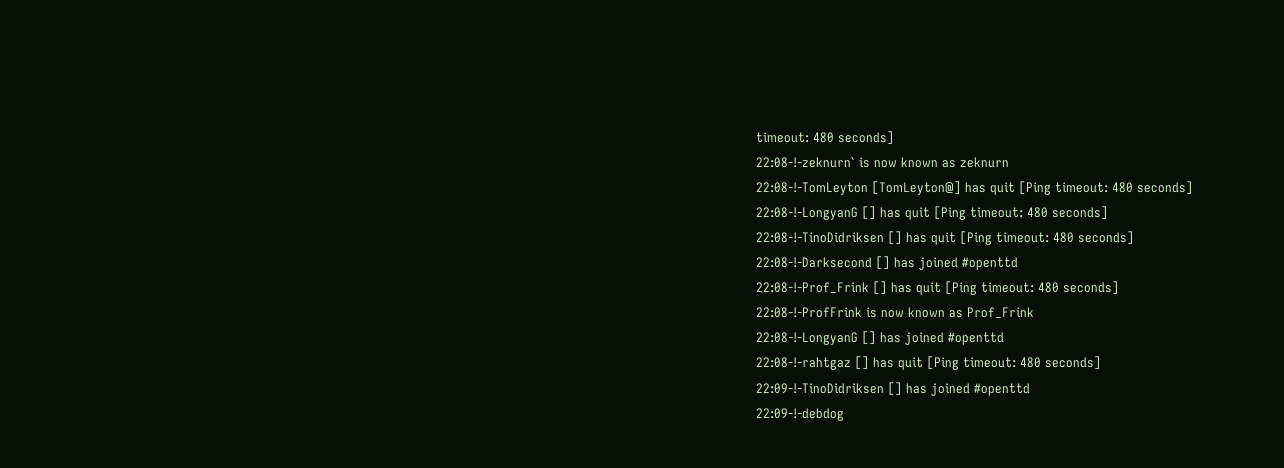timeout: 480 seconds]
22:08-!-zeknurn` is now known as zeknurn
22:08-!-TomLeyton [TomLeyton@] has quit [Ping timeout: 480 seconds]
22:08-!-LongyanG [] has quit [Ping timeout: 480 seconds]
22:08-!-TinoDidriksen [] has quit [Ping timeout: 480 seconds]
22:08-!-Darksecond [] has joined #openttd
22:08-!-Prof_Frink [] has quit [Ping timeout: 480 seconds]
22:08-!-ProfFrink is now known as Prof_Frink
22:08-!-LongyanG [] has joined #openttd
22:08-!-rahtgaz [] has quit [Ping timeout: 480 seconds]
22:09-!-TinoDidriksen [] has joined #openttd
22:09-!-debdog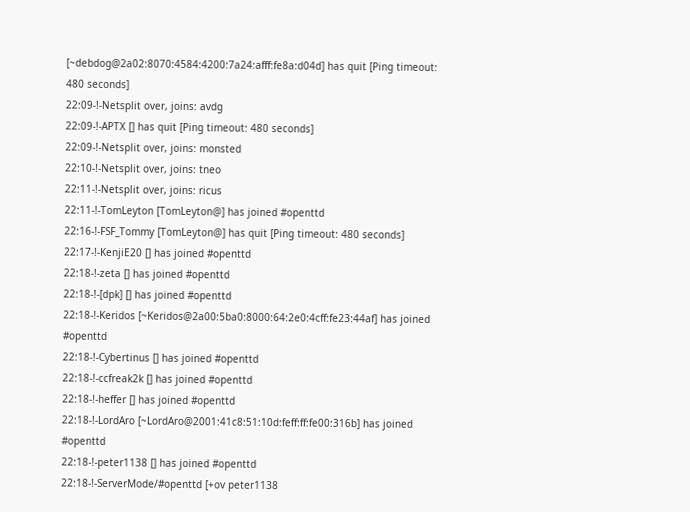[~debdog@2a02:8070:4584:4200:7a24:afff:fe8a:d04d] has quit [Ping timeout: 480 seconds]
22:09-!-Netsplit over, joins: avdg
22:09-!-APTX [] has quit [Ping timeout: 480 seconds]
22:09-!-Netsplit over, joins: monsted
22:10-!-Netsplit over, joins: tneo
22:11-!-Netsplit over, joins: ricus
22:11-!-TomLeyton [TomLeyton@] has joined #openttd
22:16-!-FSF_Tommy [TomLeyton@] has quit [Ping timeout: 480 seconds]
22:17-!-KenjiE20 [] has joined #openttd
22:18-!-zeta [] has joined #openttd
22:18-!-[dpk] [] has joined #openttd
22:18-!-Keridos [~Keridos@2a00:5ba0:8000:64:2e0:4cff:fe23:44af] has joined #openttd
22:18-!-Cybertinus [] has joined #openttd
22:18-!-ccfreak2k [] has joined #openttd
22:18-!-heffer [] has joined #openttd
22:18-!-LordAro [~LordAro@2001:41c8:51:10d:feff:ff:fe00:316b] has joined #openttd
22:18-!-peter1138 [] has joined #openttd
22:18-!-ServerMode/#openttd [+ov peter1138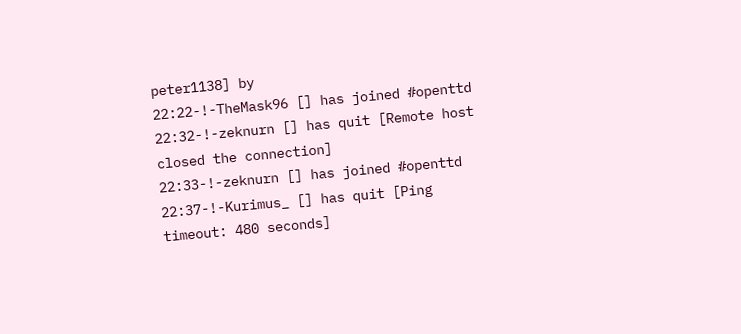peter1138] by
22:22-!-TheMask96 [] has joined #openttd
22:32-!-zeknurn [] has quit [Remote host closed the connection]
22:33-!-zeknurn [] has joined #openttd
22:37-!-Kurimus_ [] has quit [Ping timeout: 480 seconds]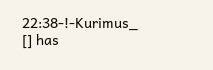22:38-!-Kurimus_ [] has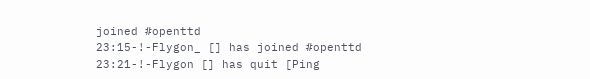joined #openttd
23:15-!-Flygon_ [] has joined #openttd
23:21-!-Flygon [] has quit [Ping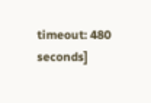timeout: 480 seconds]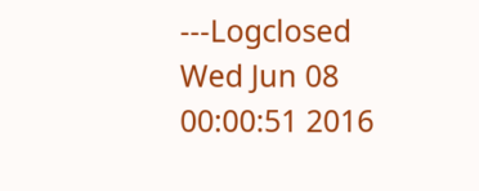---Logclosed Wed Jun 08 00:00:51 2016